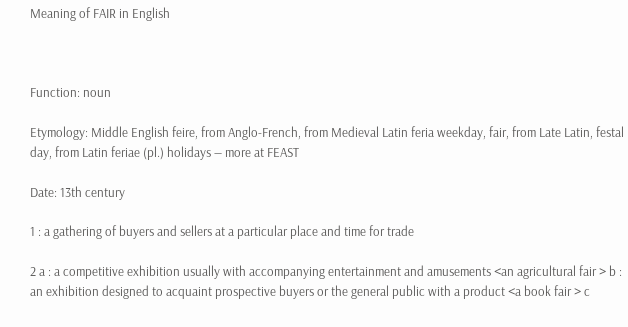Meaning of FAIR in English



Function: noun

Etymology: Middle English feire, from Anglo-French, from Medieval Latin feria weekday, fair, from Late Latin, festal day, from Latin feriae (pl.) holidays ― more at FEAST

Date: 13th century

1 : a gathering of buyers and sellers at a particular place and time for trade

2 a : a competitive exhibition usually with accompanying entertainment and amusements <an agricultural fair > b : an exhibition designed to acquaint prospective buyers or the general public with a product <a book fair > c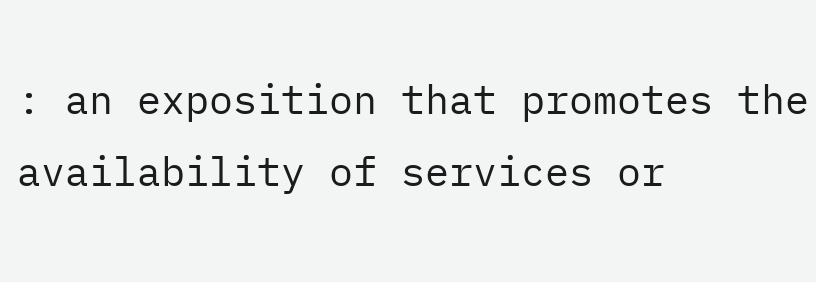: an exposition that promotes the availability of services or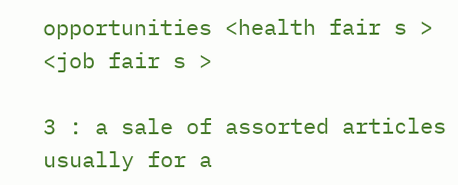opportunities <health fair s > <job fair s >

3 : a sale of assorted articles usually for a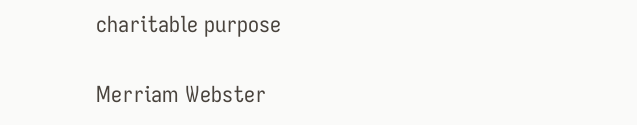charitable purpose

Merriam Webster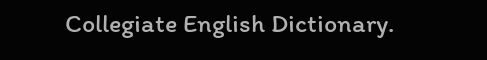Collegiate English Dictionary.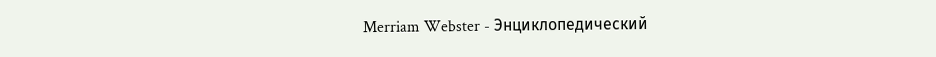Merriam Webster - Энциклопедический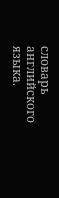словарь английского языка.